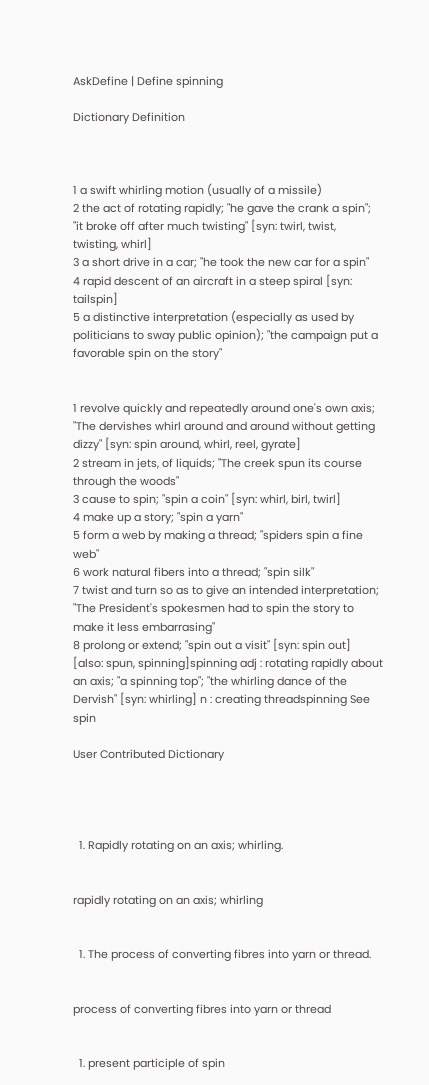AskDefine | Define spinning

Dictionary Definition



1 a swift whirling motion (usually of a missile)
2 the act of rotating rapidly; "he gave the crank a spin"; "it broke off after much twisting" [syn: twirl, twist, twisting, whirl]
3 a short drive in a car; "he took the new car for a spin"
4 rapid descent of an aircraft in a steep spiral [syn: tailspin]
5 a distinctive interpretation (especially as used by politicians to sway public opinion); "the campaign put a favorable spin on the story"


1 revolve quickly and repeatedly around one's own axis; "The dervishes whirl around and around without getting dizzy" [syn: spin around, whirl, reel, gyrate]
2 stream in jets, of liquids; "The creek spun its course through the woods"
3 cause to spin; "spin a coin" [syn: whirl, birl, twirl]
4 make up a story; "spin a yarn"
5 form a web by making a thread; "spiders spin a fine web"
6 work natural fibers into a thread; "spin silk"
7 twist and turn so as to give an intended interpretation; "The President's spokesmen had to spin the story to make it less embarrasing"
8 prolong or extend; "spin out a visit" [syn: spin out] [also: spun, spinning]spinning adj : rotating rapidly about an axis; "a spinning top"; "the whirling dance of the Dervish" [syn: whirling] n : creating threadspinning See spin

User Contributed Dictionary




  1. Rapidly rotating on an axis; whirling.


rapidly rotating on an axis; whirling


  1. The process of converting fibres into yarn or thread.


process of converting fibres into yarn or thread


  1. present participle of spin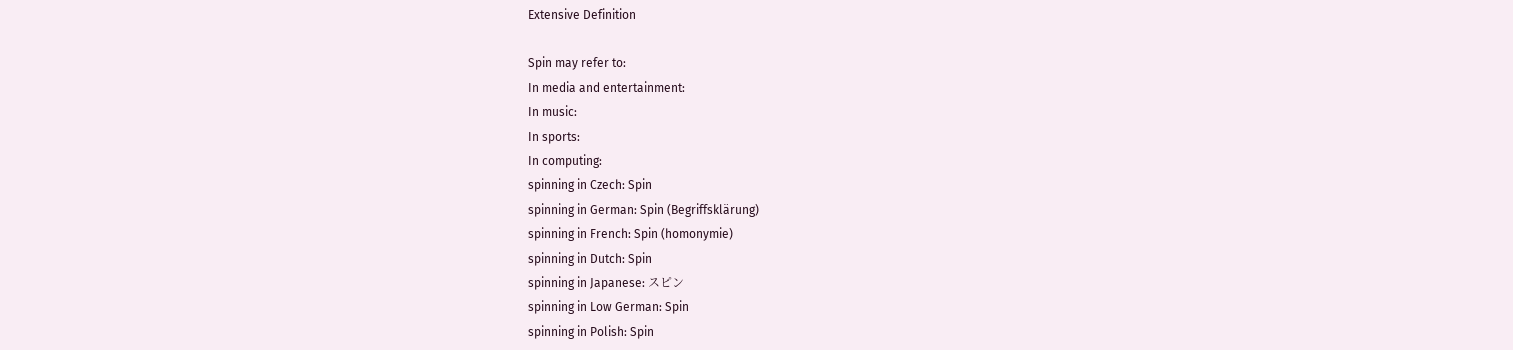Extensive Definition

Spin may refer to:
In media and entertainment:
In music:
In sports:
In computing:
spinning in Czech: Spin
spinning in German: Spin (Begriffsklärung)
spinning in French: Spin (homonymie)
spinning in Dutch: Spin
spinning in Japanese: スピン
spinning in Low German: Spin
spinning in Polish: Spin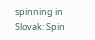spinning in Slovak: Spin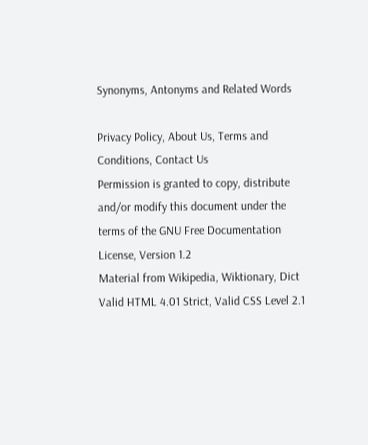Synonyms, Antonyms and Related Words

Privacy Policy, About Us, Terms and Conditions, Contact Us
Permission is granted to copy, distribute and/or modify this document under the terms of the GNU Free Documentation License, Version 1.2
Material from Wikipedia, Wiktionary, Dict
Valid HTML 4.01 Strict, Valid CSS Level 2.1